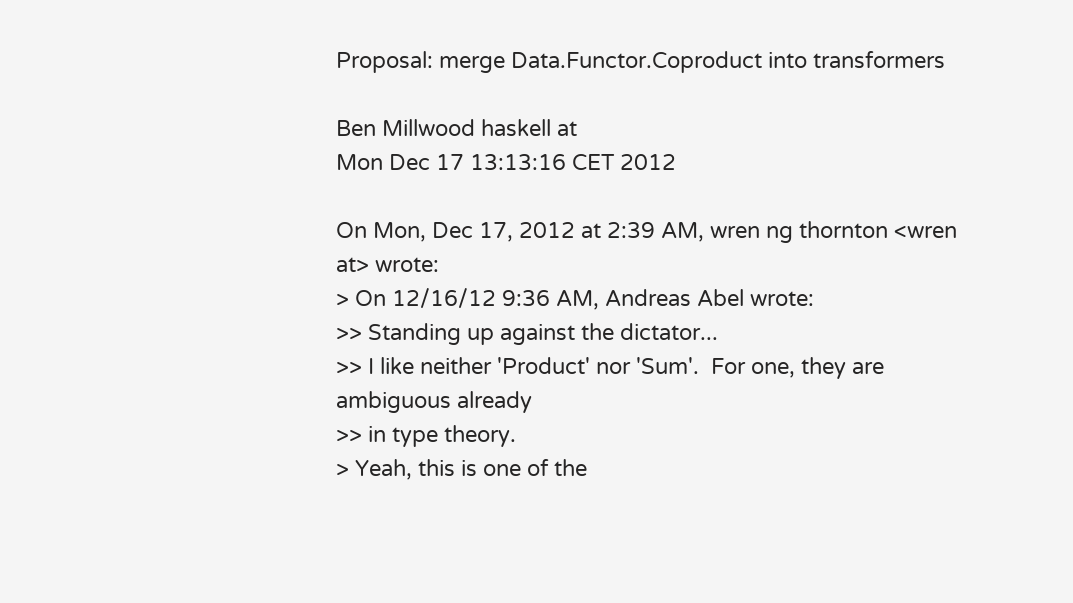Proposal: merge Data.Functor.Coproduct into transformers

Ben Millwood haskell at
Mon Dec 17 13:13:16 CET 2012

On Mon, Dec 17, 2012 at 2:39 AM, wren ng thornton <wren at> wrote:
> On 12/16/12 9:36 AM, Andreas Abel wrote:
>> Standing up against the dictator...
>> I like neither 'Product' nor 'Sum'.  For one, they are ambiguous already
>> in type theory.
> Yeah, this is one of the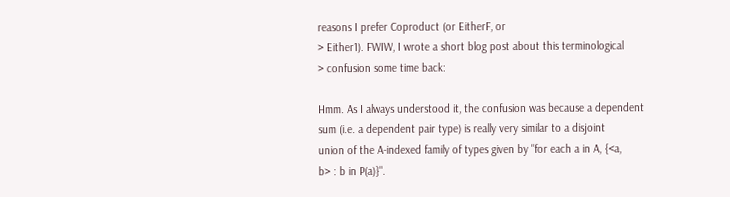reasons I prefer Coproduct (or EitherF, or
> Either1). FWIW, I wrote a short blog post about this terminological
> confusion some time back:

Hmm. As I always understood it, the confusion was because a dependent
sum (i.e. a dependent pair type) is really very similar to a disjoint
union of the A-indexed family of types given by "for each a in A, {<a,
b> : b in P(a)}".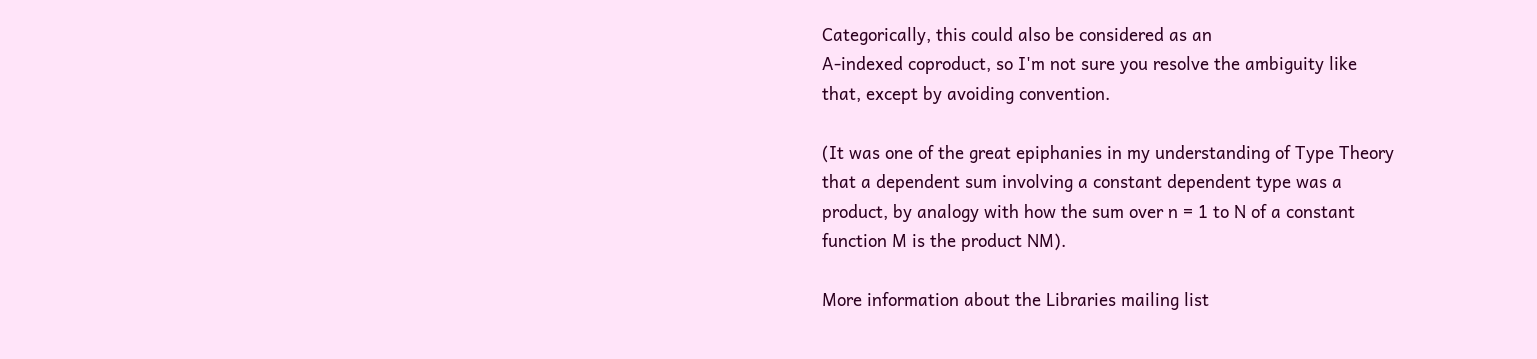Categorically, this could also be considered as an
A-indexed coproduct, so I'm not sure you resolve the ambiguity like
that, except by avoiding convention.

(It was one of the great epiphanies in my understanding of Type Theory
that a dependent sum involving a constant dependent type was a
product, by analogy with how the sum over n = 1 to N of a constant
function M is the product NM).

More information about the Libraries mailing list